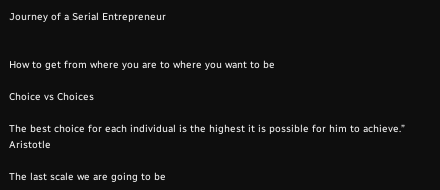Journey of a Serial Entrepreneur


How to get from where you are to where you want to be

Choice vs Choices

The best choice for each individual is the highest it is possible for him to achieve.” Aristotle

The last scale we are going to be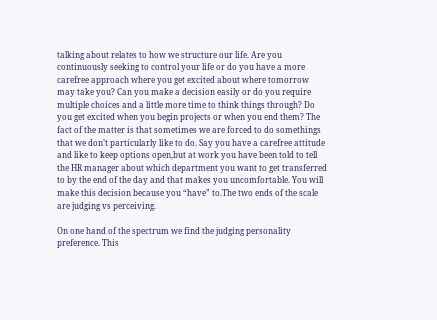talking about relates to how we structure our life. Are you continuously seeking to control your life or do you have a more carefree approach where you get excited about where tomorrow may take you? Can you make a decision easily or do you require multiple choices and a little more time to think things through? Do you get excited when you begin projects or when you end them? The fact of the matter is that sometimes we are forced to do somethings that we don’t particularly like to do. Say you have a carefree attitude and like to keep options open,but at work you have been told to tell the HR manager about which department you want to get transferred to by the end of the day and that makes you uncomfortable. You will make this decision because you “have” to.The two ends of the scale are judging vs perceiving.

On one hand of the spectrum we find the judging personality preference. This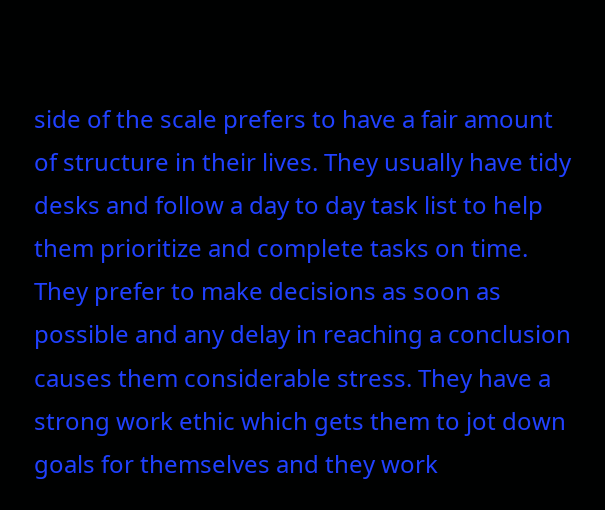side of the scale prefers to have a fair amount of structure in their lives. They usually have tidy desks and follow a day to day task list to help them prioritize and complete tasks on time. They prefer to make decisions as soon as possible and any delay in reaching a conclusion causes them considerable stress. They have a strong work ethic which gets them to jot down goals for themselves and they work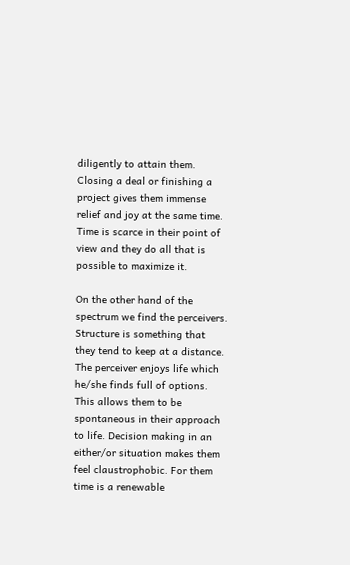diligently to attain them. Closing a deal or finishing a project gives them immense relief and joy at the same time. Time is scarce in their point of view and they do all that is possible to maximize it.

On the other hand of the spectrum we find the perceivers. Structure is something that they tend to keep at a distance. The perceiver enjoys life which he/she finds full of options. This allows them to be spontaneous in their approach to life. Decision making in an either/or situation makes them feel claustrophobic. For them time is a renewable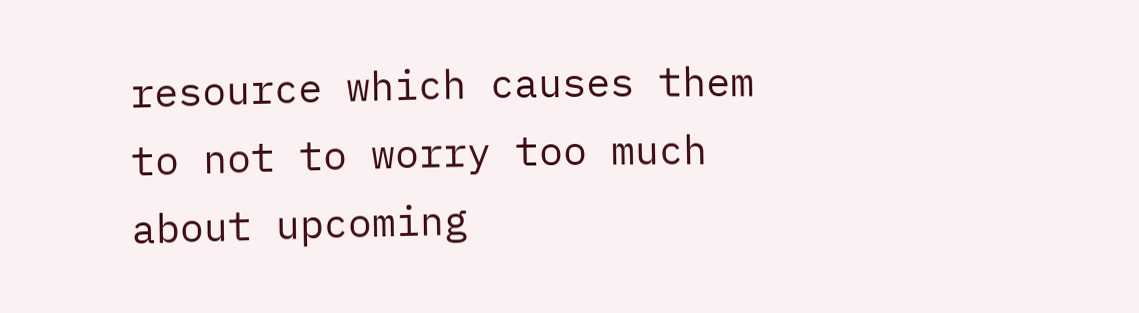resource which causes them to not to worry too much about upcoming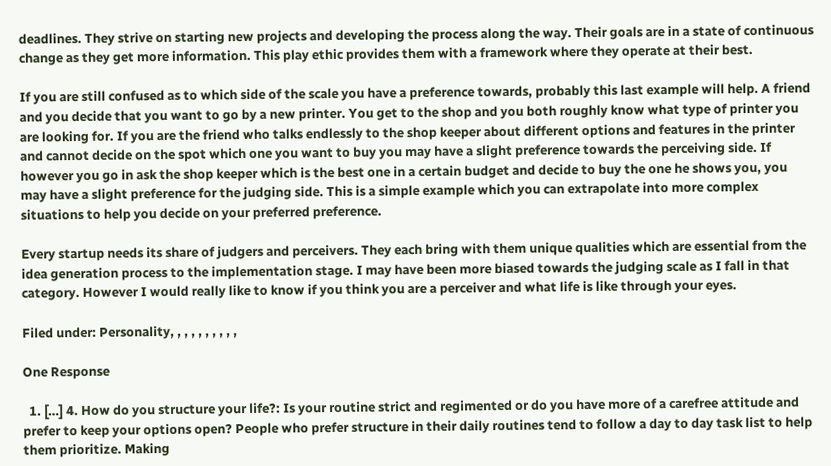deadlines. They strive on starting new projects and developing the process along the way. Their goals are in a state of continuous change as they get more information. This play ethic provides them with a framework where they operate at their best.

If you are still confused as to which side of the scale you have a preference towards, probably this last example will help. A friend and you decide that you want to go by a new printer. You get to the shop and you both roughly know what type of printer you are looking for. If you are the friend who talks endlessly to the shop keeper about different options and features in the printer and cannot decide on the spot which one you want to buy you may have a slight preference towards the perceiving side. If however you go in ask the shop keeper which is the best one in a certain budget and decide to buy the one he shows you, you may have a slight preference for the judging side. This is a simple example which you can extrapolate into more complex situations to help you decide on your preferred preference.

Every startup needs its share of judgers and perceivers. They each bring with them unique qualities which are essential from the idea generation process to the implementation stage. I may have been more biased towards the judging scale as I fall in that category. However I would really like to know if you think you are a perceiver and what life is like through your eyes.

Filed under: Personality, , , , , , , , , ,

One Response

  1. […] 4. How do you structure your life?: Is your routine strict and regimented or do you have more of a carefree attitude and prefer to keep your options open? People who prefer structure in their daily routines tend to follow a day to day task list to help them prioritize. Making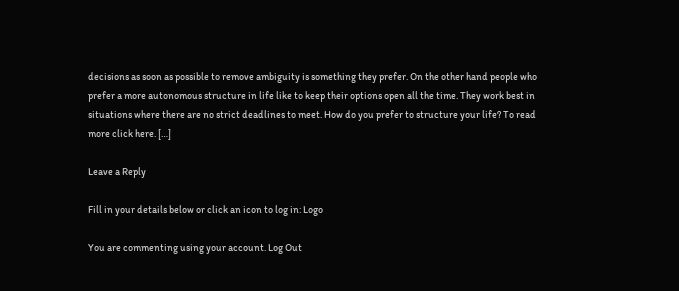decisions as soon as possible to remove ambiguity is something they prefer. On the other hand people who prefer a more autonomous structure in life like to keep their options open all the time. They work best in situations where there are no strict deadlines to meet. How do you prefer to structure your life? To read more click here. […]

Leave a Reply

Fill in your details below or click an icon to log in: Logo

You are commenting using your account. Log Out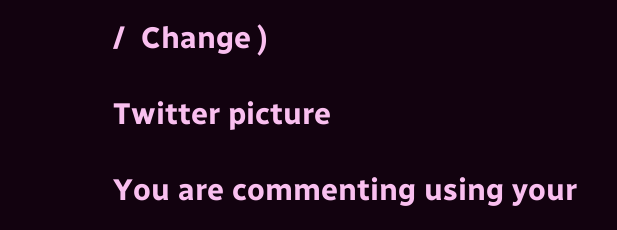/  Change )

Twitter picture

You are commenting using your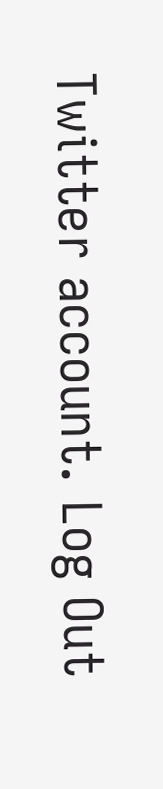Twitter account. Log Out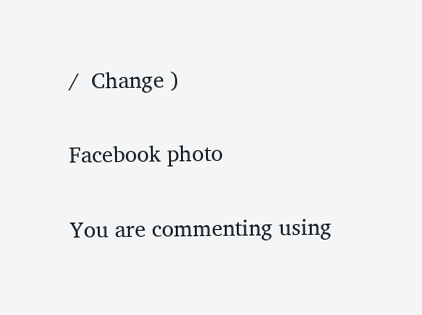/  Change )

Facebook photo

You are commenting using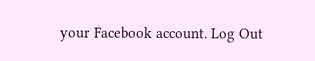your Facebook account. Log Out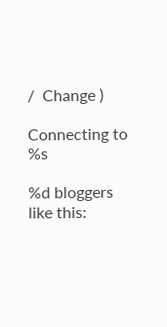/  Change )

Connecting to %s

%d bloggers like this: